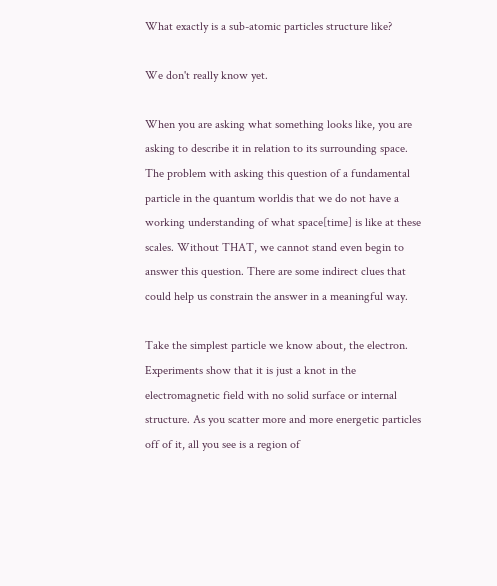What exactly is a sub-atomic particles structure like?

We don't really know yet.

When you are asking what something looks like, you are asking to describe it in relation to its surrounding space. The problem with asking this question of a fundamental particle in the quantum worldis that we do not have a working understanding of what space[time] is like at these scales. Without THAT, we cannot stand even begin to answer this question. There are some indirect clues that could help us constrain the answer in a meaningful way.

Take the simplest particle we know about, the electron. Experiments show that it is just a knot in the electromagnetic field with no solid surface or internal structure. As you scatter more and more energetic particles off of it, all you see is a region of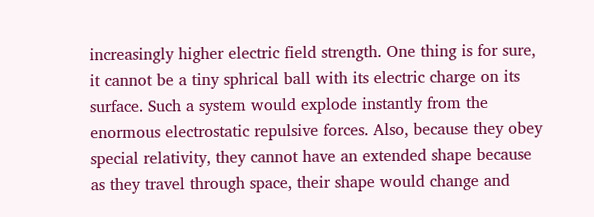increasingly higher electric field strength. One thing is for sure, it cannot be a tiny sphrical ball with its electric charge on its surface. Such a system would explode instantly from the enormous electrostatic repulsive forces. Also, because they obey special relativity, they cannot have an extended shape because as they travel through space, their shape would change and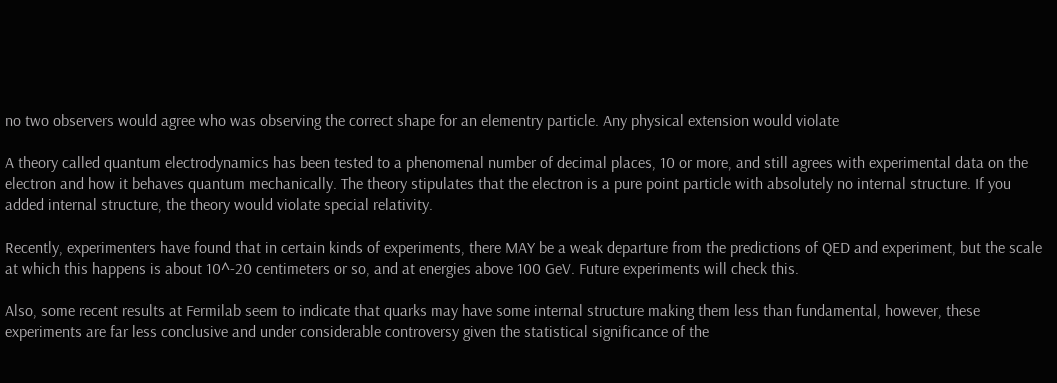no two observers would agree who was observing the correct shape for an elementry particle. Any physical extension would violate

A theory called quantum electrodynamics has been tested to a phenomenal number of decimal places, 10 or more, and still agrees with experimental data on the electron and how it behaves quantum mechanically. The theory stipulates that the electron is a pure point particle with absolutely no internal structure. If you added internal structure, the theory would violate special relativity.

Recently, experimenters have found that in certain kinds of experiments, there MAY be a weak departure from the predictions of QED and experiment, but the scale at which this happens is about 10^-20 centimeters or so, and at energies above 100 GeV. Future experiments will check this.

Also, some recent results at Fermilab seem to indicate that quarks may have some internal structure making them less than fundamental, however, these experiments are far less conclusive and under considerable controversy given the statistical significance of the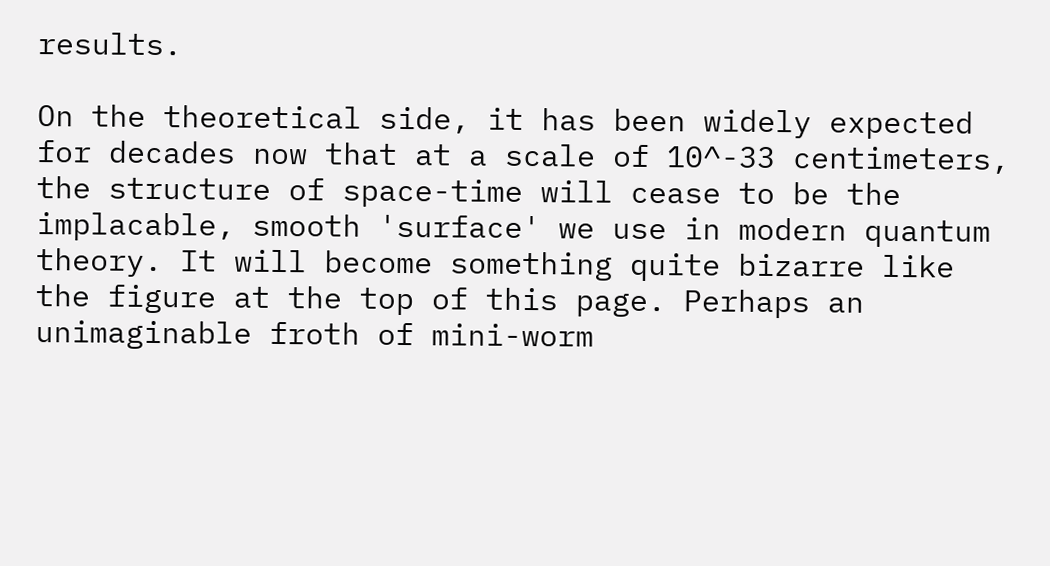results.

On the theoretical side, it has been widely expected for decades now that at a scale of 10^-33 centimeters, the structure of space-time will cease to be the implacable, smooth 'surface' we use in modern quantum theory. It will become something quite bizarre like the figure at the top of this page. Perhaps an unimaginable froth of mini-worm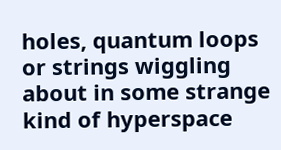holes, quantum loops or strings wiggling about in some strange kind of hyperspace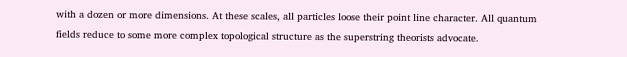with a dozen or more dimensions. At these scales, all particles loose their point line character. All quantum fields reduce to some more complex topological structure as the superstring theorists advocate.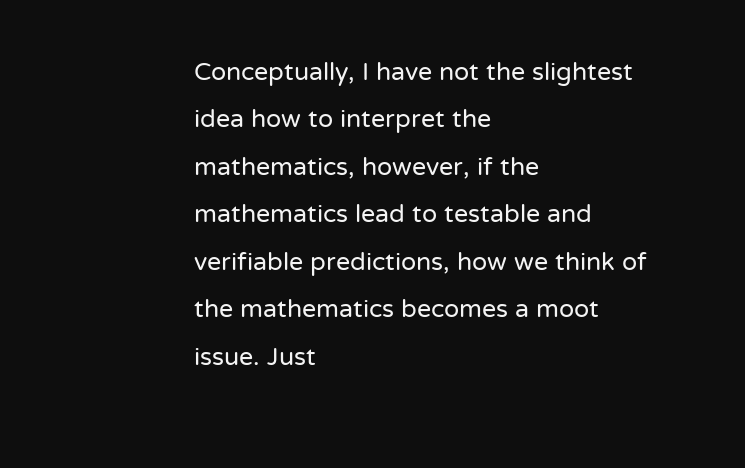Conceptually, I have not the slightest idea how to interpret the mathematics, however, if the mathematics lead to testable and verifiable predictions, how we think of the mathematics becomes a moot issue. Just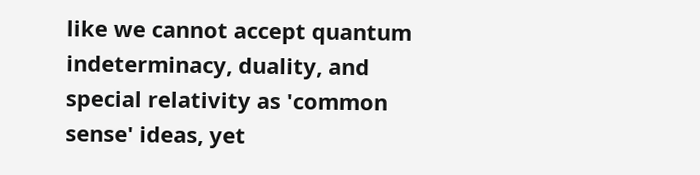like we cannot accept quantum indeterminacy, duality, and special relativity as 'common sense' ideas, yet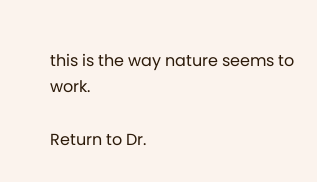this is the way nature seems to work.

Return to Dr.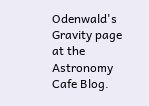Odenwald's Gravity page at the Astronomy Cafe Blog.